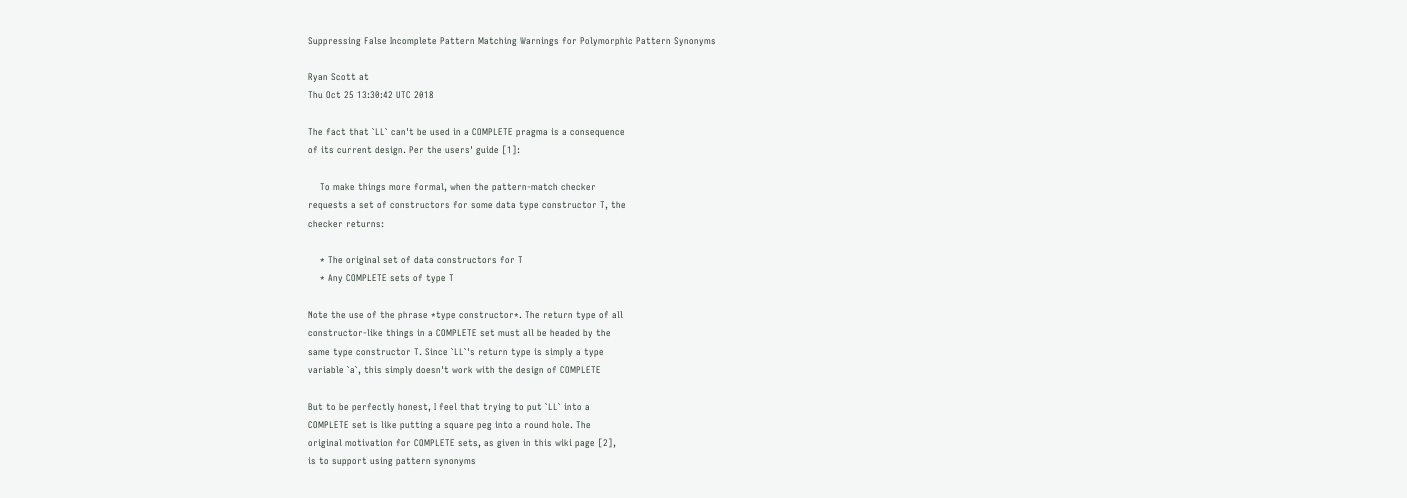Suppressing False Incomplete Pattern Matching Warnings for Polymorphic Pattern Synonyms

Ryan Scott at
Thu Oct 25 13:30:42 UTC 2018

The fact that `LL` can't be used in a COMPLETE pragma is a consequence
of its current design. Per the users' guide [1]:

    To make things more formal, when the pattern-match checker
requests a set of constructors for some data type constructor T, the
checker returns:

    * The original set of data constructors for T
    * Any COMPLETE sets of type T

Note the use of the phrase *type constructor*. The return type of all
constructor-like things in a COMPLETE set must all be headed by the
same type constructor T. Since `LL`'s return type is simply a type
variable `a`, this simply doesn't work with the design of COMPLETE

But to be perfectly honest, I feel that trying to put `LL` into a
COMPLETE set is like putting a square peg into a round hole. The
original motivation for COMPLETE sets, as given in this wiki page [2],
is to support using pattern synonyms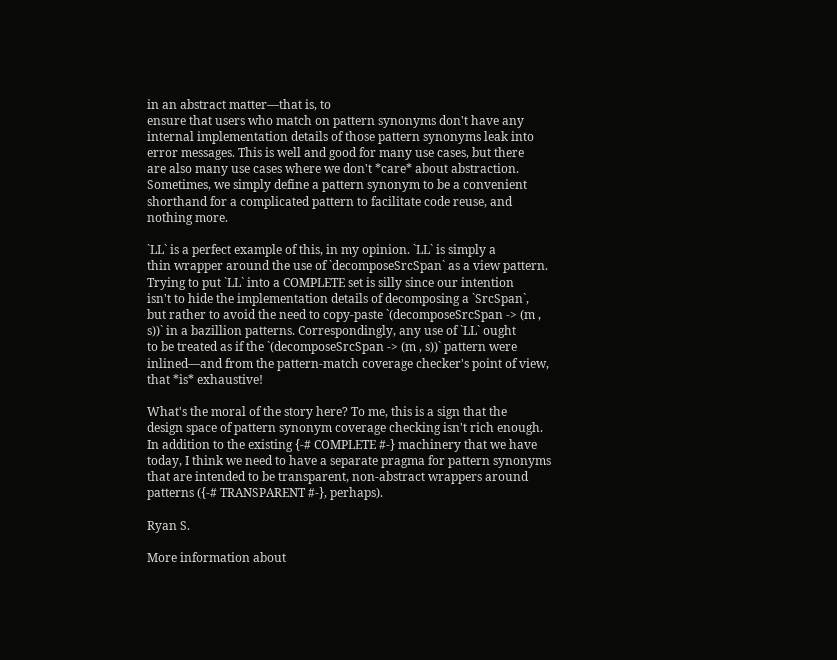in an abstract matter—that is, to
ensure that users who match on pattern synonyms don't have any
internal implementation details of those pattern synonyms leak into
error messages. This is well and good for many use cases, but there
are also many use cases where we don't *care* about abstraction.
Sometimes, we simply define a pattern synonym to be a convenient
shorthand for a complicated pattern to facilitate code reuse, and
nothing more.

`LL` is a perfect example of this, in my opinion. `LL` is simply a
thin wrapper around the use of `decomposeSrcSpan` as a view pattern.
Trying to put `LL` into a COMPLETE set is silly since our intention
isn't to hide the implementation details of decomposing a `SrcSpan`,
but rather to avoid the need to copy-paste `(decomposeSrcSpan -> (m ,
s))` in a bazillion patterns. Correspondingly, any use of `LL` ought
to be treated as if the `(decomposeSrcSpan -> (m , s))` pattern were
inlined—and from the pattern-match coverage checker's point of view,
that *is* exhaustive!

What's the moral of the story here? To me, this is a sign that the
design space of pattern synonym coverage checking isn't rich enough.
In addition to the existing {-# COMPLETE #-} machinery that we have
today, I think we need to have a separate pragma for pattern synonyms
that are intended to be transparent, non-abstract wrappers around
patterns ({-# TRANSPARENT #-}, perhaps).

Ryan S.

More information about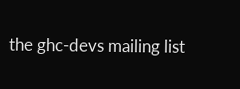the ghc-devs mailing list